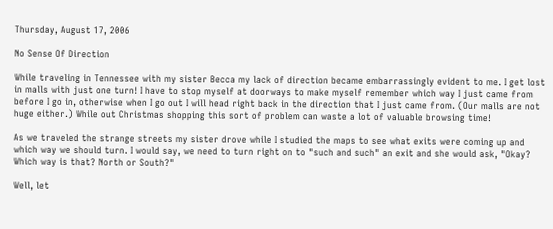Thursday, August 17, 2006

No Sense Of Direction

While traveling in Tennessee with my sister Becca my lack of direction became embarrassingly evident to me. I get lost in malls with just one turn! I have to stop myself at doorways to make myself remember which way I just came from before I go in, otherwise when I go out I will head right back in the direction that I just came from. (Our malls are not huge either.) While out Christmas shopping this sort of problem can waste a lot of valuable browsing time!

As we traveled the strange streets my sister drove while I studied the maps to see what exits were coming up and which way we should turn. I would say, we need to turn right on to "such and such" an exit and she would ask, "Okay? Which way is that? North or South?"

Well, let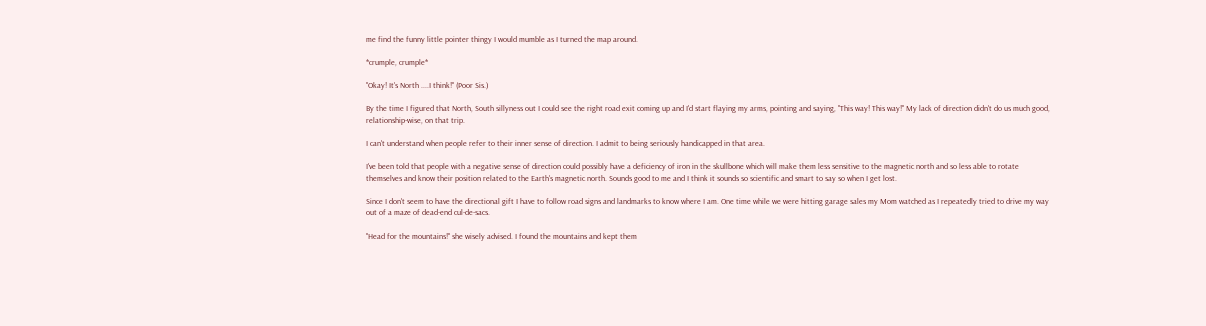me find the funny little pointer thingy I would mumble as I turned the map around.

*crumple, crumple*

"Okay! It's North ....I think!" (Poor Sis.)

By the time I figured that North, South sillyness out I could see the right road exit coming up and I'd start flaying my arms, pointing and saying, "This way! This way!" My lack of direction didn't do us much good, relationship-wise, on that trip.

I can't understand when people refer to their inner sense of direction. I admit to being seriously handicapped in that area.

I've been told that people with a negative sense of direction could possibly have a deficiency of iron in the skullbone which will make them less sensitive to the magnetic north and so less able to rotate themselves and know their position related to the Earth's magnetic north. Sounds good to me and I think it sounds so scientific and smart to say so when I get lost.

Since I don't seem to have the directional gift I have to follow road signs and landmarks to know where I am. One time while we were hitting garage sales my Mom watched as I repeatedly tried to drive my way out of a maze of dead-end cul-de-sacs.

"Head for the mountains!" she wisely advised. I found the mountains and kept them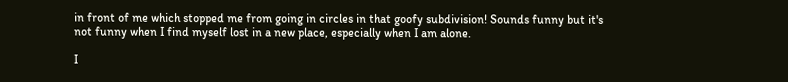in front of me which stopped me from going in circles in that goofy subdivision! Sounds funny but it's not funny when I find myself lost in a new place, especially when I am alone.

I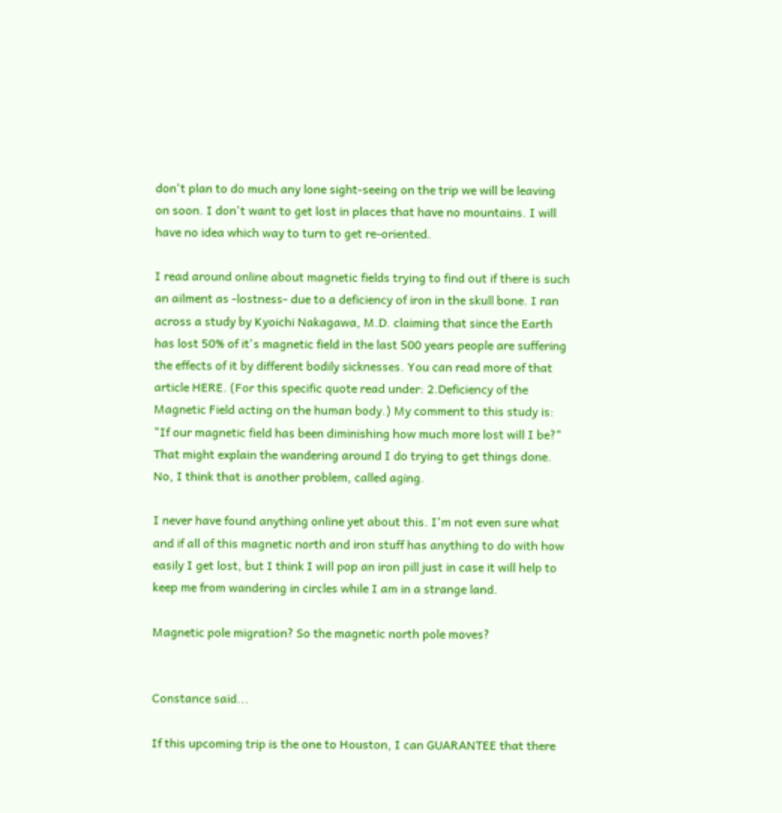don't plan to do much any lone sight-seeing on the trip we will be leaving on soon. I don't want to get lost in places that have no mountains. I will have no idea which way to turn to get re-oriented.

I read around online about magnetic fields trying to find out if there is such an ailment as -lostness- due to a deficiency of iron in the skull bone. I ran across a study by Kyoichi Nakagawa, M.D. claiming that since the Earth has lost 50% of it's magnetic field in the last 500 years people are suffering the effects of it by different bodily sicknesses. You can read more of that article HERE. (For this specific quote read under: 2.Deficiency of the Magnetic Field acting on the human body.) My comment to this study is: "If our magnetic field has been diminishing how much more lost will I be?" That might explain the wandering around I do trying to get things done. No, I think that is another problem, called aging.

I never have found anything online yet about this. I'm not even sure what and if all of this magnetic north and iron stuff has anything to do with how easily I get lost, but I think I will pop an iron pill just in case it will help to keep me from wandering in circles while I am in a strange land.

Magnetic pole migration? So the magnetic north pole moves?


Constance said...

If this upcoming trip is the one to Houston, I can GUARANTEE that there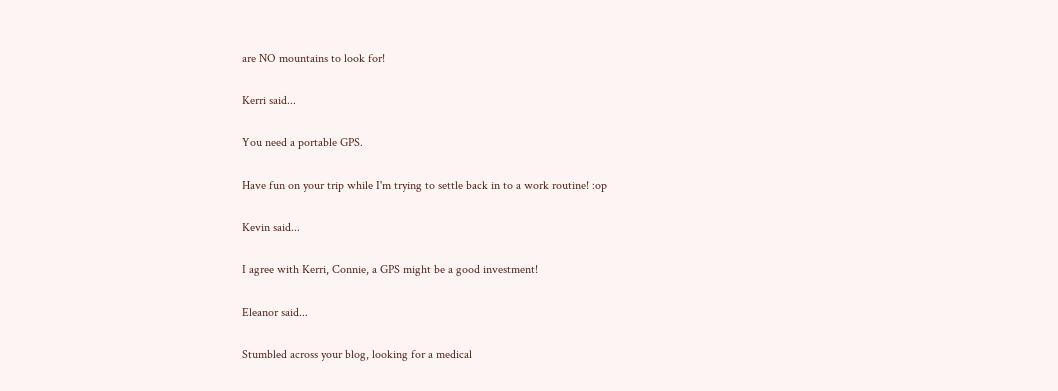are NO mountains to look for!

Kerri said...

You need a portable GPS.

Have fun on your trip while I'm trying to settle back in to a work routine! :op

Kevin said...

I agree with Kerri, Connie, a GPS might be a good investment!

Eleanor said...

Stumbled across your blog, looking for a medical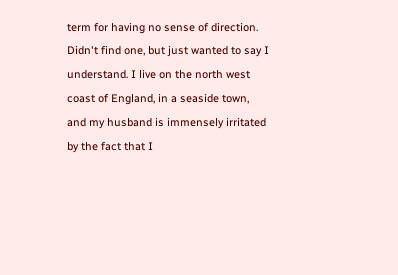term for having no sense of direction. Didn't find one, but just wanted to say I understand. I live on the north west coast of England, in a seaside town, and my husband is immensely irritated by the fact that I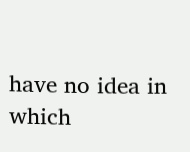have no idea in which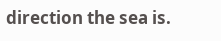direction the sea is.